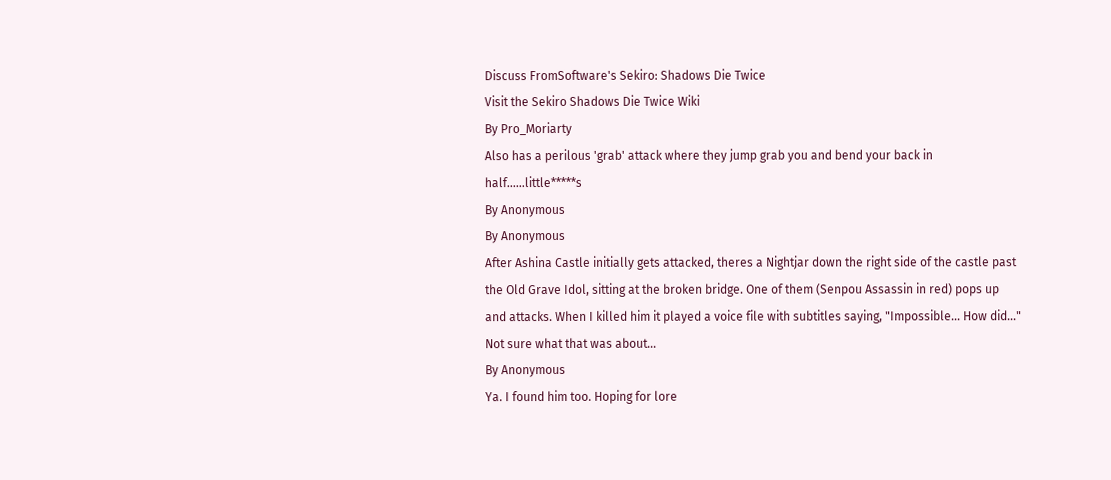Discuss FromSoftware's Sekiro: Shadows Die Twice
Visit the Sekiro Shadows Die Twice Wiki
By Pro_Moriarty
Also has a perilous 'grab' attack where they jump grab you and bend your back in half......little*****s
By Anonymous
By Anonymous
After Ashina Castle initially gets attacked, theres a Nightjar down the right side of the castle past the Old Grave Idol, sitting at the broken bridge. One of them (Senpou Assassin in red) pops up and attacks. When I killed him it played a voice file with subtitles saying, "Impossible... How did..." Not sure what that was about...
By Anonymous
Ya. I found him too. Hoping for lore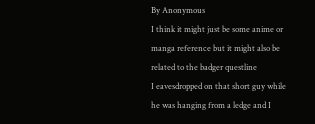By Anonymous
I think it might just be some anime or manga reference but it might also be related to the badger questline
I eavesdropped on that short guy while he was hanging from a ledge and I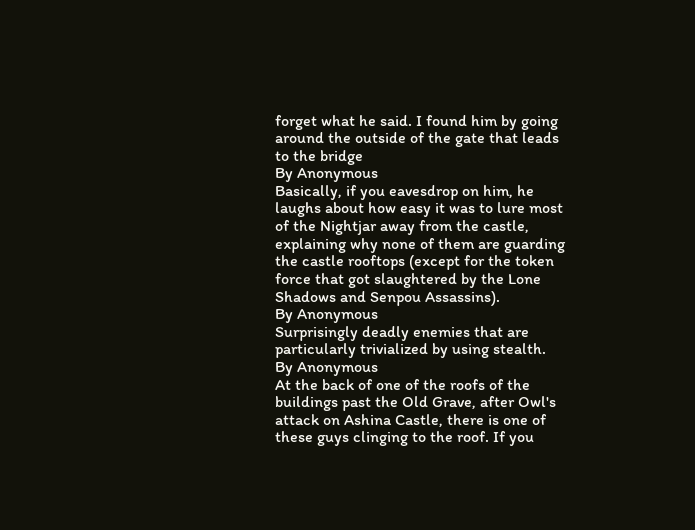forget what he said. I found him by going around the outside of the gate that leads to the bridge
By Anonymous
Basically, if you eavesdrop on him, he laughs about how easy it was to lure most of the Nightjar away from the castle, explaining why none of them are guarding the castle rooftops (except for the token force that got slaughtered by the Lone Shadows and Senpou Assassins).
By Anonymous
Surprisingly deadly enemies that are particularly trivialized by using stealth.
By Anonymous
At the back of one of the roofs of the buildings past the Old Grave, after Owl's attack on Ashina Castle, there is one of these guys clinging to the roof. If you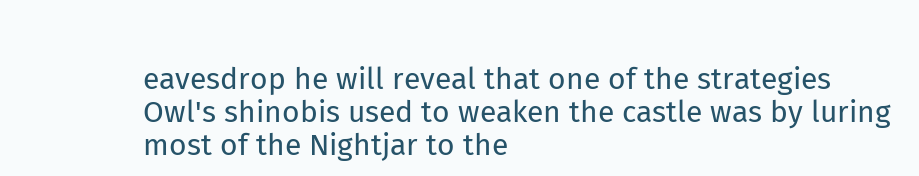eavesdrop he will reveal that one of the strategies Owl's shinobis used to weaken the castle was by luring most of the Nightjar to the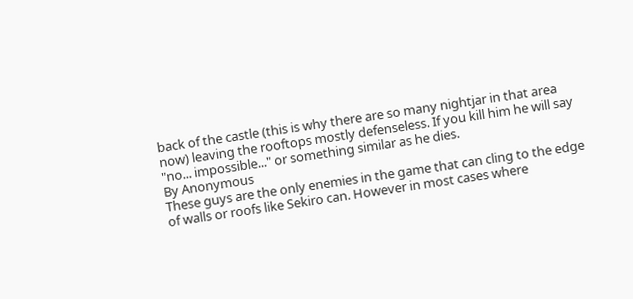back of the castle (this is why there are so many nightjar in that area now) leaving the rooftops mostly defenseless. If you kill him he will say "no... impossible..." or something similar as he dies.
By Anonymous
These guys are the only enemies in the game that can cling to the edge of walls or roofs like Sekiro can. However in most cases where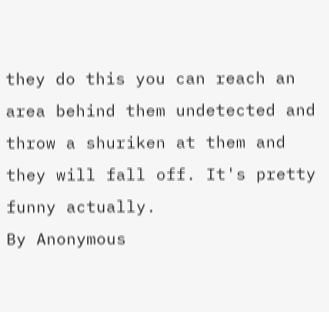they do this you can reach an area behind them undetected and throw a shuriken at them and they will fall off. It's pretty funny actually.
By Anonymous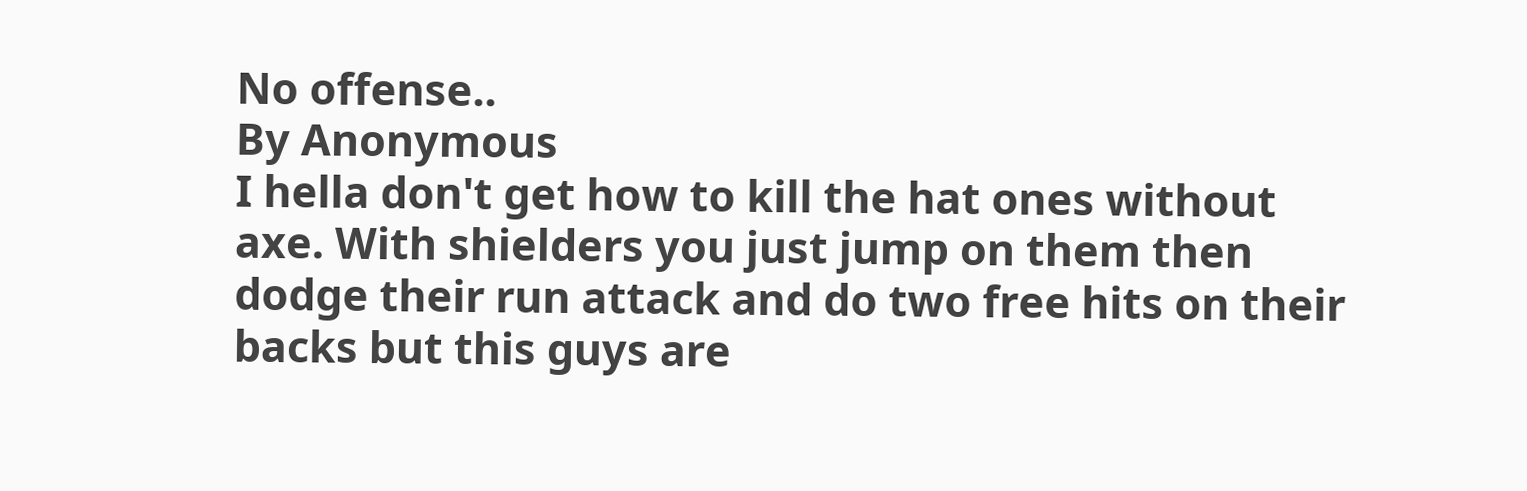No offense..
By Anonymous
I hella don't get how to kill the hat ones without axe. With shielders you just jump on them then dodge their run attack and do two free hits on their backs but this guys are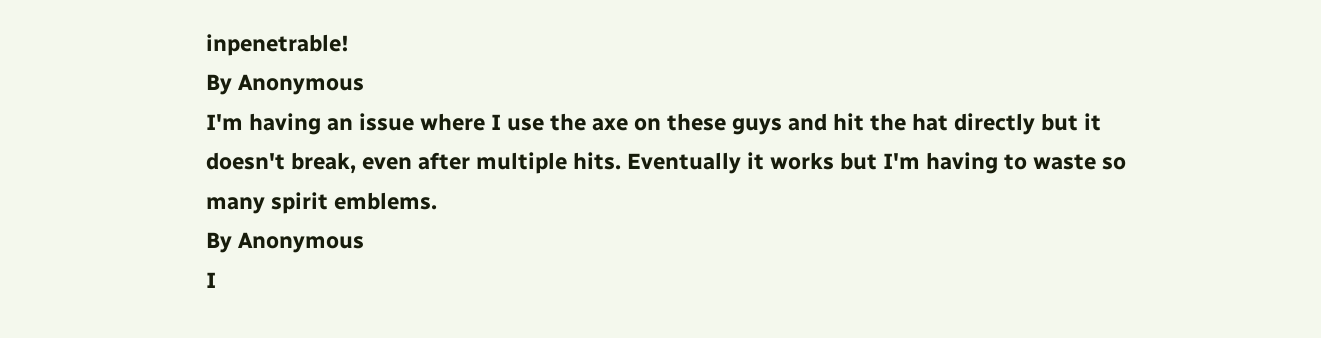inpenetrable!
By Anonymous
I'm having an issue where I use the axe on these guys and hit the hat directly but it doesn't break, even after multiple hits. Eventually it works but I'm having to waste so many spirit emblems.
By Anonymous
I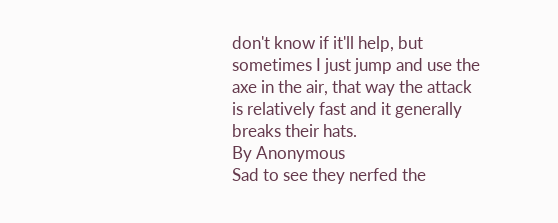don't know if it'll help, but sometimes I just jump and use the axe in the air, that way the attack is relatively fast and it generally breaks their hats.
By Anonymous
Sad to see they nerfed the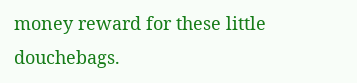money reward for these little douchebags.